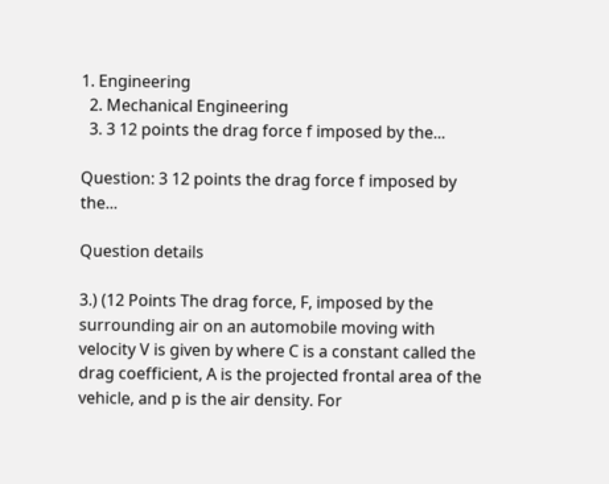1. Engineering
  2. Mechanical Engineering
  3. 3 12 points the drag force f imposed by the...

Question: 3 12 points the drag force f imposed by the...

Question details

3.) (12 Points The drag force, F, imposed by the surrounding air on an automobile moving with velocity V is given by where C is a constant called the drag coefficient, A is the projected frontal area of the vehicle, and p is the air density. For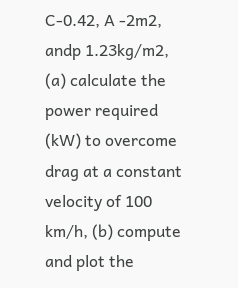C-0.42, A -2m2, andp 1.23kg/m2, (a) calculate the power required (kW) to overcome drag at a constant velocity of 100 km/h, (b) compute and plot the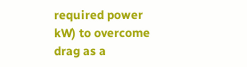required power kW) to overcome drag as a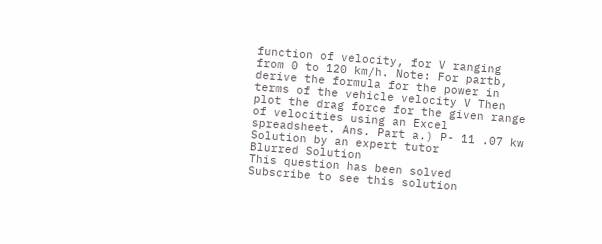function of velocity, for V ranging from 0 to 120 km/h. Note: For partb, derive the formula for the power in terms of the vehicle velocity V Then plot the drag force for the given range of velocities using an Excel spreadsheet. Ans. Part a.) P- 11 .07 kw
Solution by an expert tutor
Blurred Solution
This question has been solved
Subscribe to see this solution